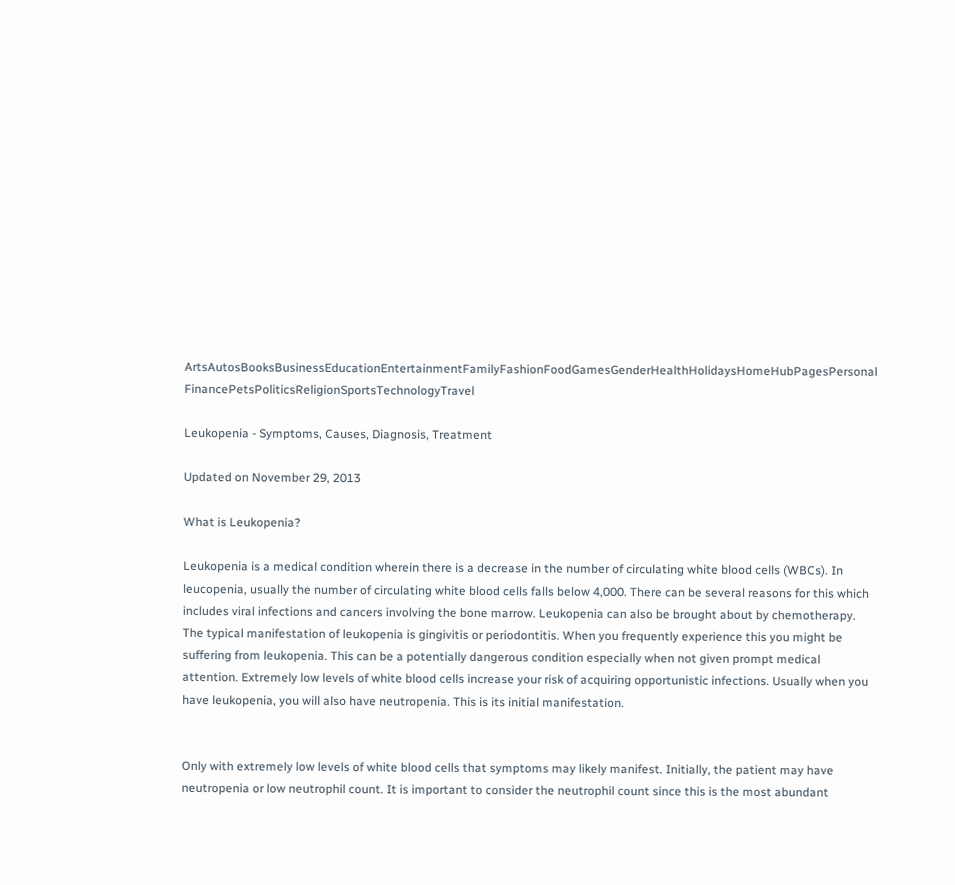ArtsAutosBooksBusinessEducationEntertainmentFamilyFashionFoodGamesGenderHealthHolidaysHomeHubPagesPersonal FinancePetsPoliticsReligionSportsTechnologyTravel

Leukopenia - Symptoms, Causes, Diagnosis, Treatment

Updated on November 29, 2013

What is Leukopenia?

Leukopenia is a medical condition wherein there is a decrease in the number of circulating white blood cells (WBCs). In leucopenia, usually the number of circulating white blood cells falls below 4,000. There can be several reasons for this which includes viral infections and cancers involving the bone marrow. Leukopenia can also be brought about by chemotherapy. The typical manifestation of leukopenia is gingivitis or periodontitis. When you frequently experience this you might be suffering from leukopenia. This can be a potentially dangerous condition especially when not given prompt medical attention. Extremely low levels of white blood cells increase your risk of acquiring opportunistic infections. Usually when you have leukopenia, you will also have neutropenia. This is its initial manifestation.


Only with extremely low levels of white blood cells that symptoms may likely manifest. Initially, the patient may have neutropenia or low neutrophil count. It is important to consider the neutrophil count since this is the most abundant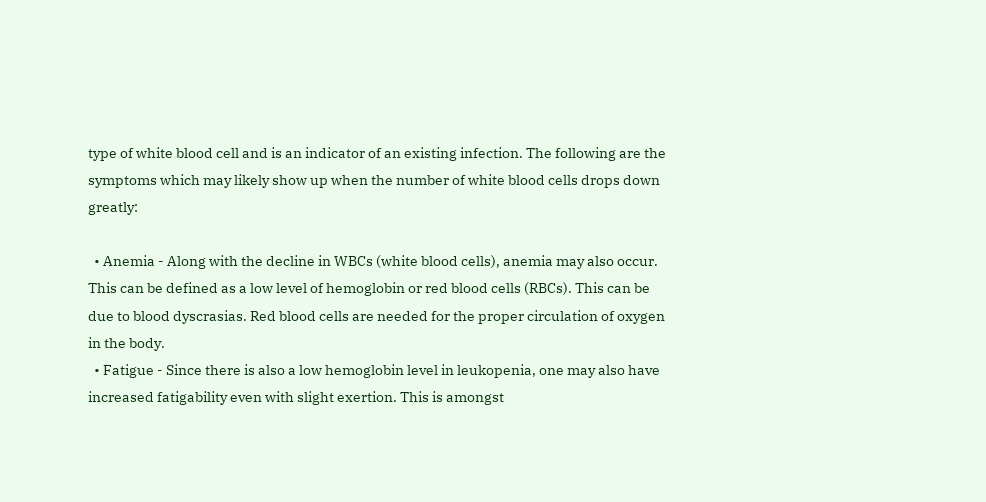type of white blood cell and is an indicator of an existing infection. The following are the symptoms which may likely show up when the number of white blood cells drops down greatly:

  • Anemia - Along with the decline in WBCs (white blood cells), anemia may also occur. This can be defined as a low level of hemoglobin or red blood cells (RBCs). This can be due to blood dyscrasias. Red blood cells are needed for the proper circulation of oxygen in the body.
  • Fatigue - Since there is also a low hemoglobin level in leukopenia, one may also have increased fatigability even with slight exertion. This is amongst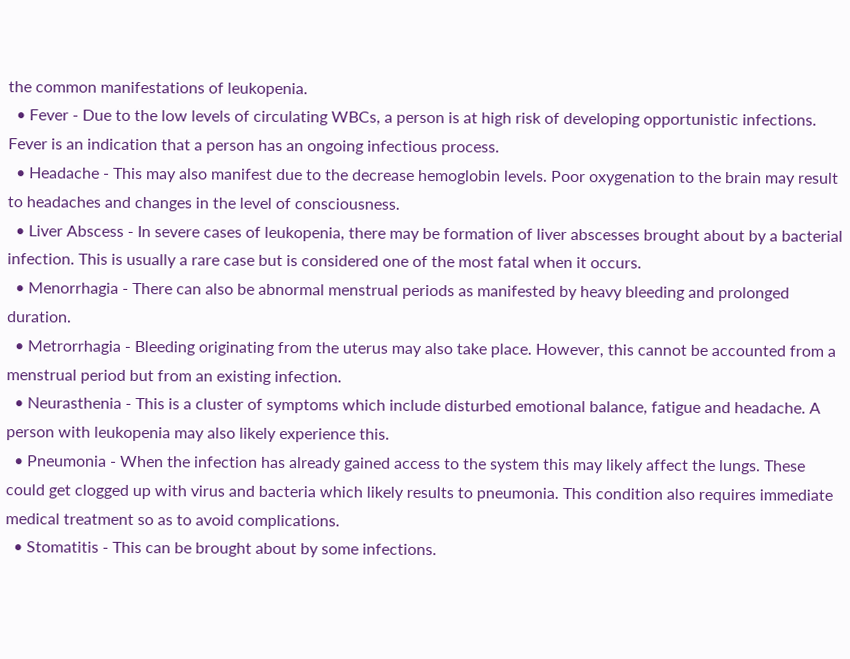the common manifestations of leukopenia.
  • Fever - Due to the low levels of circulating WBCs, a person is at high risk of developing opportunistic infections. Fever is an indication that a person has an ongoing infectious process.
  • Headache - This may also manifest due to the decrease hemoglobin levels. Poor oxygenation to the brain may result to headaches and changes in the level of consciousness.
  • Liver Abscess - In severe cases of leukopenia, there may be formation of liver abscesses brought about by a bacterial infection. This is usually a rare case but is considered one of the most fatal when it occurs.
  • Menorrhagia - There can also be abnormal menstrual periods as manifested by heavy bleeding and prolonged duration.
  • Metrorrhagia - Bleeding originating from the uterus may also take place. However, this cannot be accounted from a menstrual period but from an existing infection.
  • Neurasthenia - This is a cluster of symptoms which include disturbed emotional balance, fatigue and headache. A person with leukopenia may also likely experience this.
  • Pneumonia - When the infection has already gained access to the system this may likely affect the lungs. These could get clogged up with virus and bacteria which likely results to pneumonia. This condition also requires immediate medical treatment so as to avoid complications.
  • Stomatitis - This can be brought about by some infections.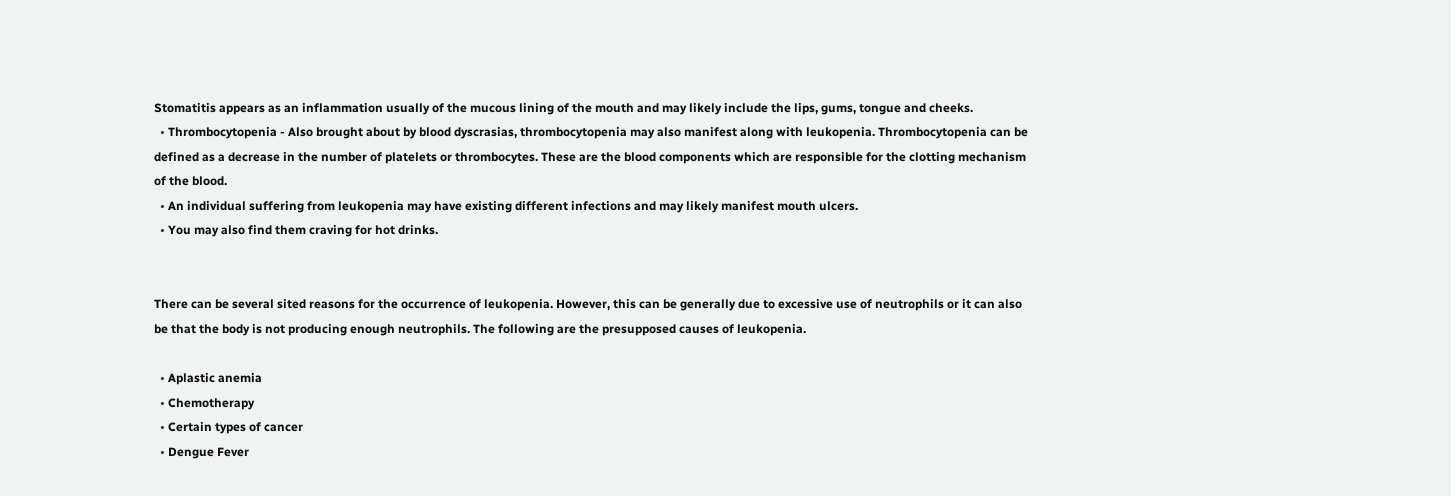Stomatitis appears as an inflammation usually of the mucous lining of the mouth and may likely include the lips, gums, tongue and cheeks.
  • Thrombocytopenia - Also brought about by blood dyscrasias, thrombocytopenia may also manifest along with leukopenia. Thrombocytopenia can be defined as a decrease in the number of platelets or thrombocytes. These are the blood components which are responsible for the clotting mechanism of the blood.
  • An individual suffering from leukopenia may have existing different infections and may likely manifest mouth ulcers.
  • You may also find them craving for hot drinks.


There can be several sited reasons for the occurrence of leukopenia. However, this can be generally due to excessive use of neutrophils or it can also be that the body is not producing enough neutrophils. The following are the presupposed causes of leukopenia.

  • Aplastic anemia
  • Chemotherapy
  • Certain types of cancer
  • Dengue Fever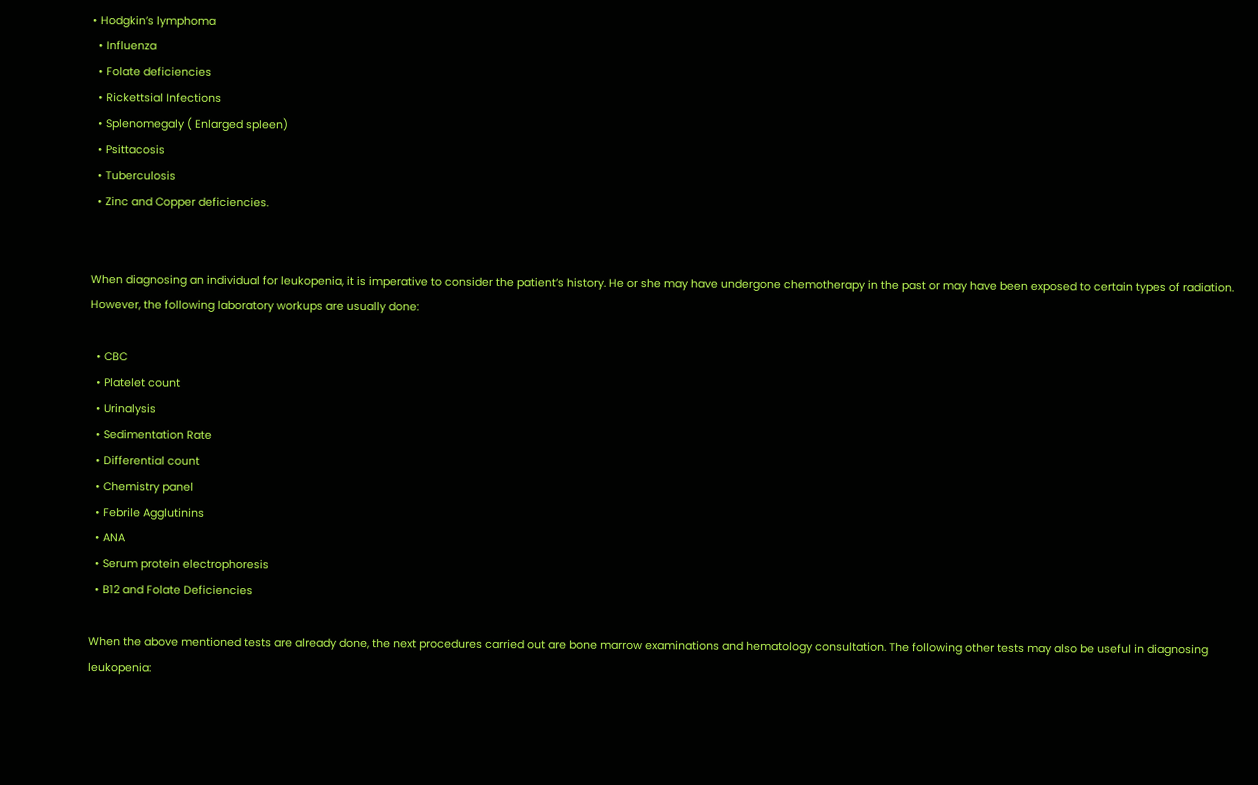• Hodgkin’s lymphoma
  • Influenza
  • Folate deficiencies
  • Rickettsial Infections
  • Splenomegaly ( Enlarged spleen)
  • Psittacosis
  • Tuberculosis
  • Zinc and Copper deficiencies.


When diagnosing an individual for leukopenia, it is imperative to consider the patient’s history. He or she may have undergone chemotherapy in the past or may have been exposed to certain types of radiation. However, the following laboratory workups are usually done:

  • CBC
  • Platelet count
  • Urinalysis
  • Sedimentation Rate
  • Differential count
  • Chemistry panel
  • Febrile Agglutinins
  • ANA
  • Serum protein electrophoresis
  • B12 and Folate Deficiencies

When the above mentioned tests are already done, the next procedures carried out are bone marrow examinations and hematology consultation. The following other tests may also be useful in diagnosing leukopenia: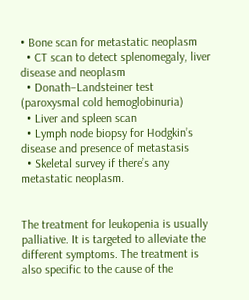• Bone scan for metastatic neoplasm
  • CT scan to detect splenomegaly, liver disease and neoplasm
  • Donath–Landsteiner test (paroxysmal cold hemoglobinuria)
  • Liver and spleen scan
  • Lymph node biopsy for Hodgkin’s disease and presence of metastasis
  • Skeletal survey if there’s any metastatic neoplasm.


The treatment for leukopenia is usually palliative. It is targeted to alleviate the different symptoms. The treatment is also specific to the cause of the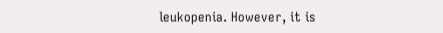leukopenia. However, it is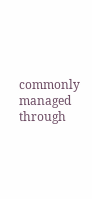commonly managed through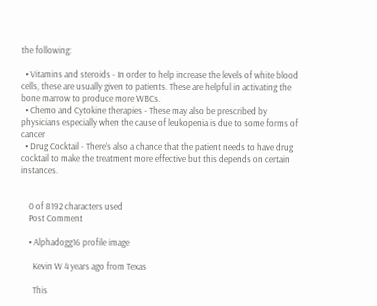the following:

  • Vitamins and steroids - In order to help increase the levels of white blood cells, these are usually given to patients. These are helpful in activating the bone marrow to produce more WBCs.
  • Chemo and Cytokine therapies - These may also be prescribed by physicians especially when the cause of leukopenia is due to some forms of cancer
  • Drug Cocktail - There’s also a chance that the patient needs to have drug cocktail to make the treatment more effective but this depends on certain instances.


    0 of 8192 characters used
    Post Comment

    • Alphadogg16 profile image

      Kevin W 4 years ago from Texas

      This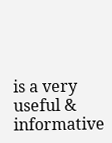is a very useful & informative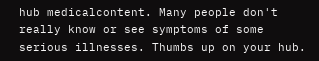hub medicalcontent. Many people don't really know or see symptoms of some serious illnesses. Thumbs up on your hub.